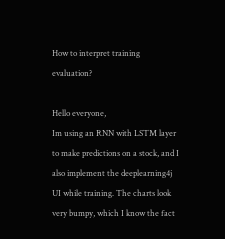How to interpret training evaluation?

Hello everyone,
Im using an RNN with LSTM layer to make predictions on a stock, and I also implement the deeplearning4j UI while training. The charts look very bumpy, which I know the fact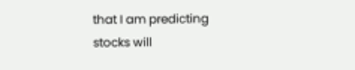that I am predicting stocks will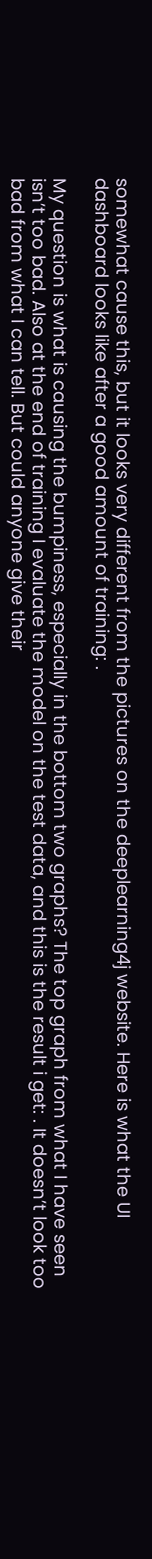somewhat cause this, but it looks very different from the pictures on the deeplearning4j website. Here is what the UI dashboard looks like after a good amount of training: .

My question is what is causing the bumpiness, especially in the bottom two graphs? The top graph from what I have seen isn’t too bad. Also at the end of training I evaluate the model on the test data, and this is the result i get: . It doesn’t look too bad from what I can tell. But could anyone give their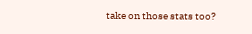take on those stats too?